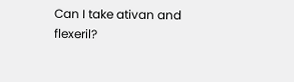Can I take ativan and flexeril?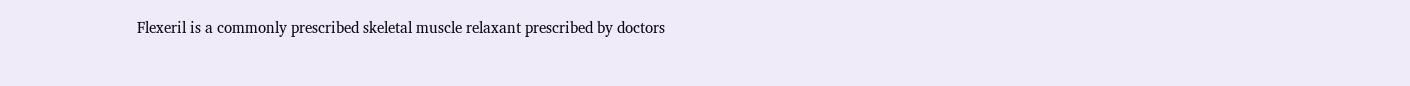Flexeril is a commonly prescribed skeletal muscle relaxant prescribed by doctors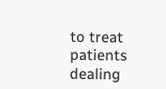to treat patients dealing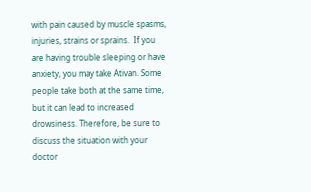with pain caused by muscle spasms, injuries, strains or sprains.  If you are having trouble sleeping or have anxiety, you may take Ativan. Some people take both at the same time, but it can lead to increased drowsiness. Therefore, be sure to discuss the situation with your doctor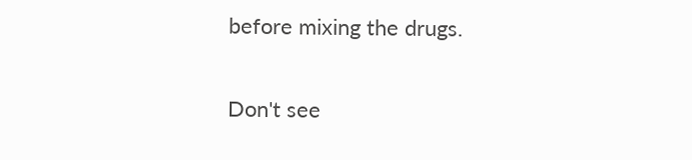before mixing the drugs.

Don't see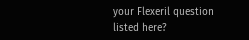your Flexeril question listed here?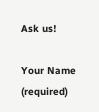Ask us!

Your Name (required)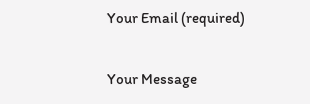Your Email (required)

Your Message